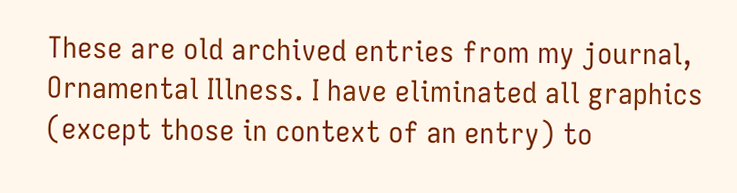These are old archived entries from my journal, Ornamental Illness. I have eliminated all graphics (except those in context of an entry) to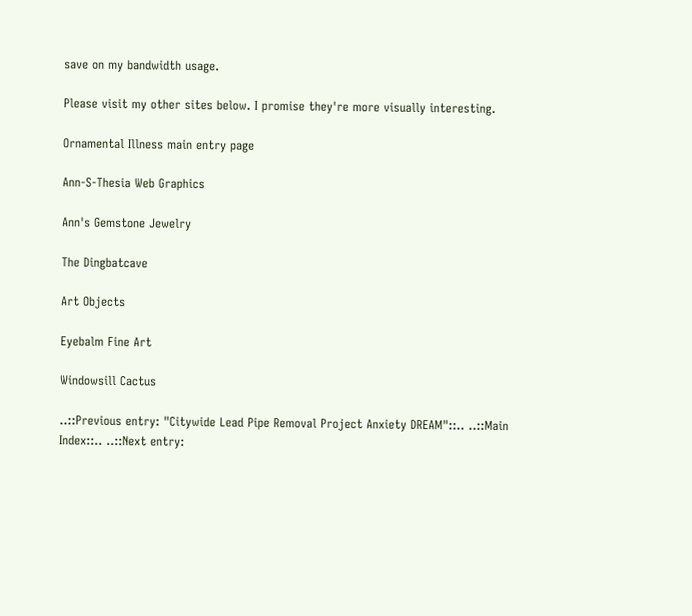save on my bandwidth usage.

Please visit my other sites below. I promise they're more visually interesting.

Ornamental Illness main entry page

Ann-S-Thesia Web Graphics

Ann's Gemstone Jewelry

The Dingbatcave

Art Objects

Eyebalm Fine Art

Windowsill Cactus

..::Previous entry: "Citywide Lead Pipe Removal Project Anxiety DREAM"::.. ..::Main Index::.. ..::Next entry: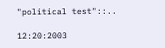"political test"::..

12:20:2003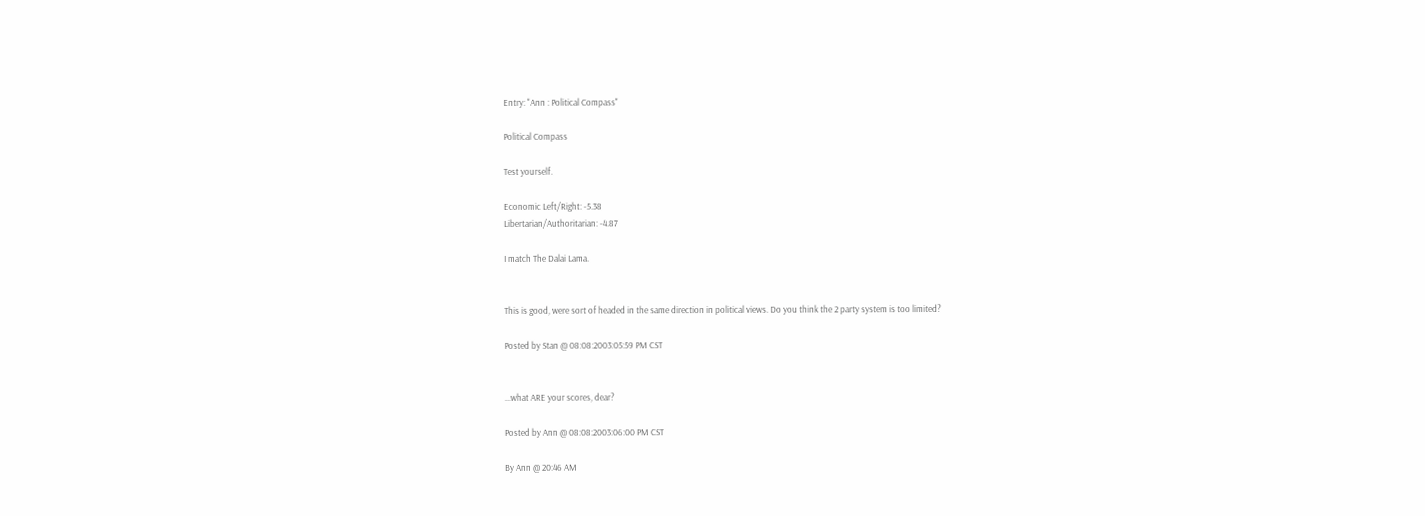Entry: "Ann : Political Compass"

Political Compass

Test yourself.

Economic Left/Right: -5.38
Libertarian/Authoritarian: -4.87

I match The Dalai Lama.


This is good, were sort of headed in the same direction in political views. Do you think the 2 party system is too limited?

Posted by Stan @ 08:08:2003:05:59 PM CST


...what ARE your scores, dear?

Posted by Ann @ 08:08:2003:06:00 PM CST

By Ann @ 20:46 AM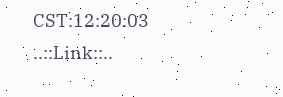CST:12:20:03 ..::Link::..